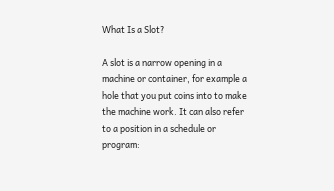What Is a Slot?

A slot is a narrow opening in a machine or container, for example a hole that you put coins into to make the machine work. It can also refer to a position in a schedule or program: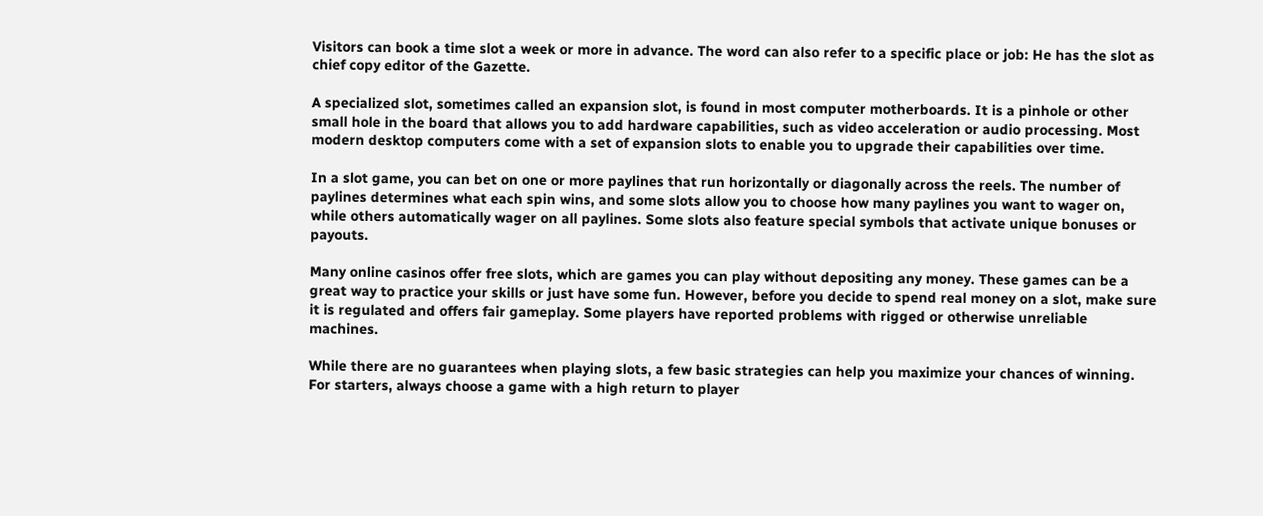Visitors can book a time slot a week or more in advance. The word can also refer to a specific place or job: He has the slot as chief copy editor of the Gazette.

A specialized slot, sometimes called an expansion slot, is found in most computer motherboards. It is a pinhole or other small hole in the board that allows you to add hardware capabilities, such as video acceleration or audio processing. Most modern desktop computers come with a set of expansion slots to enable you to upgrade their capabilities over time.

In a slot game, you can bet on one or more paylines that run horizontally or diagonally across the reels. The number of paylines determines what each spin wins, and some slots allow you to choose how many paylines you want to wager on, while others automatically wager on all paylines. Some slots also feature special symbols that activate unique bonuses or payouts.

Many online casinos offer free slots, which are games you can play without depositing any money. These games can be a great way to practice your skills or just have some fun. However, before you decide to spend real money on a slot, make sure it is regulated and offers fair gameplay. Some players have reported problems with rigged or otherwise unreliable machines.

While there are no guarantees when playing slots, a few basic strategies can help you maximize your chances of winning. For starters, always choose a game with a high return to player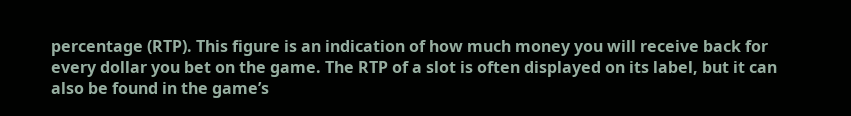percentage (RTP). This figure is an indication of how much money you will receive back for every dollar you bet on the game. The RTP of a slot is often displayed on its label, but it can also be found in the game’s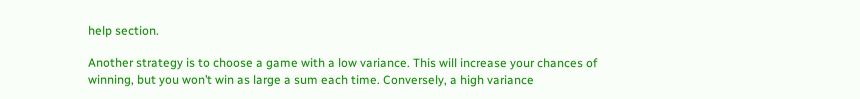help section.

Another strategy is to choose a game with a low variance. This will increase your chances of winning, but you won’t win as large a sum each time. Conversely, a high variance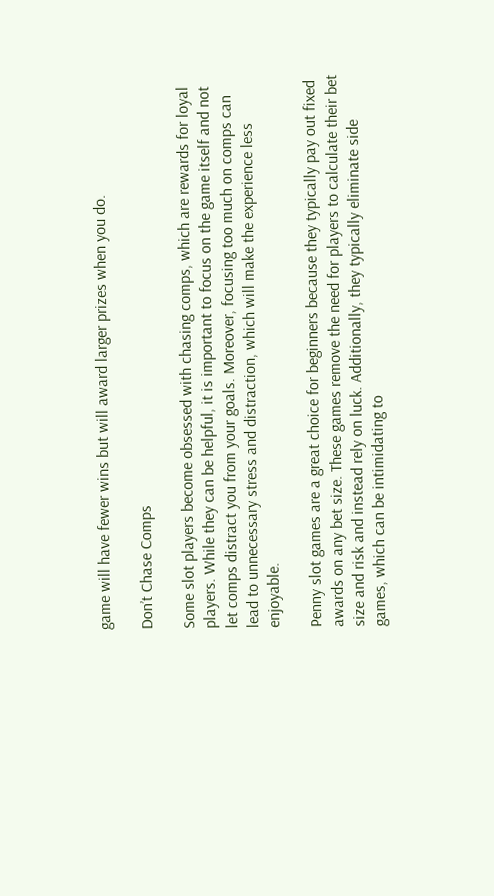game will have fewer wins but will award larger prizes when you do.

Don’t Chase Comps

Some slot players become obsessed with chasing comps, which are rewards for loyal players. While they can be helpful, it is important to focus on the game itself and not let comps distract you from your goals. Moreover, focusing too much on comps can lead to unnecessary stress and distraction, which will make the experience less enjoyable.

Penny slot games are a great choice for beginners because they typically pay out fixed awards on any bet size. These games remove the need for players to calculate their bet size and risk and instead rely on luck. Additionally, they typically eliminate side games, which can be intimidating to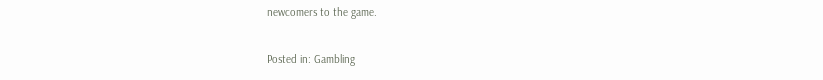newcomers to the game.

Posted in: Gambling